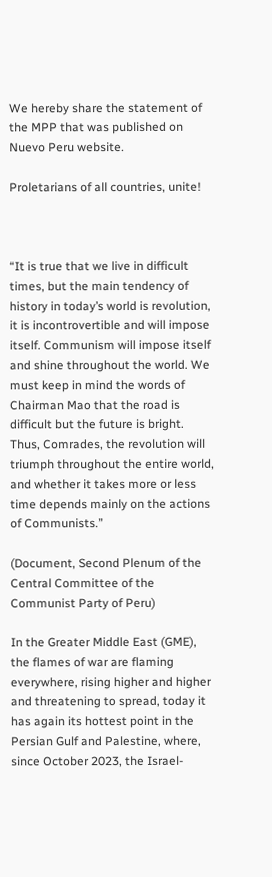We hereby share the statement of the MPP that was published on Nuevo Peru website.

Proletarians of all countries, unite!



“It is true that we live in difficult times, but the main tendency of history in today’s world is revolution, it is incontrovertible and will impose itself. Communism will impose itself and shine throughout the world. We must keep in mind the words of Chairman Mao that the road is difficult but the future is bright. Thus, Comrades, the revolution will triumph throughout the entire world, and whether it takes more or less time depends mainly on the actions of Communists.”

(Document, Second Plenum of the Central Committee of the Communist Party of Peru)

In the Greater Middle East (GME), the flames of war are flaming everywhere, rising higher and higher and threatening to spread, today it has again its hottest point in the Persian Gulf and Palestine, where, since October 2023, the Israel-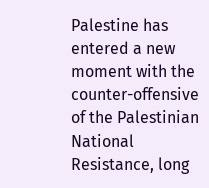Palestine has entered a new moment with the counter-offensive of the Palestinian National Resistance, long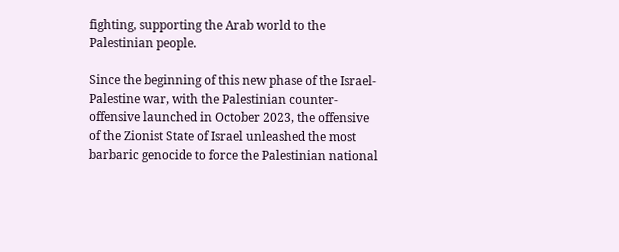fighting, supporting the Arab world to the Palestinian people.

Since the beginning of this new phase of the Israel-Palestine war, with the Palestinian counter-offensive launched in October 2023, the offensive of the Zionist State of Israel unleashed the most barbaric genocide to force the Palestinian national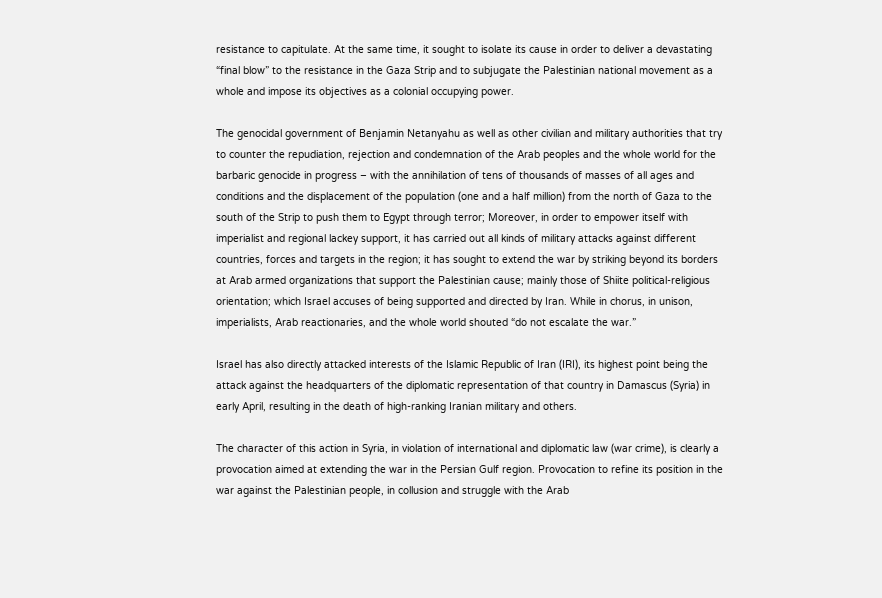resistance to capitulate. At the same time, it sought to isolate its cause in order to deliver a devastating “final blow” to the resistance in the Gaza Strip and to subjugate the Palestinian national movement as a whole and impose its objectives as a colonial occupying power.

The genocidal government of Benjamin Netanyahu as well as other civilian and military authorities that try to counter the repudiation, rejection and condemnation of the Arab peoples and the whole world for the barbaric genocide in progress – with the annihilation of tens of thousands of masses of all ages and conditions and the displacement of the population (one and a half million) from the north of Gaza to the south of the Strip to push them to Egypt through terror; Moreover, in order to empower itself with imperialist and regional lackey support, it has carried out all kinds of military attacks against different countries, forces and targets in the region; it has sought to extend the war by striking beyond its borders at Arab armed organizations that support the Palestinian cause; mainly those of Shiite political-religious orientation; which Israel accuses of being supported and directed by Iran. While in chorus, in unison, imperialists, Arab reactionaries, and the whole world shouted “do not escalate the war.”

Israel has also directly attacked interests of the Islamic Republic of Iran (IRI), its highest point being the attack against the headquarters of the diplomatic representation of that country in Damascus (Syria) in early April, resulting in the death of high-ranking Iranian military and others.

The character of this action in Syria, in violation of international and diplomatic law (war crime), is clearly a provocation aimed at extending the war in the Persian Gulf region. Provocation to refine its position in the war against the Palestinian people, in collusion and struggle with the Arab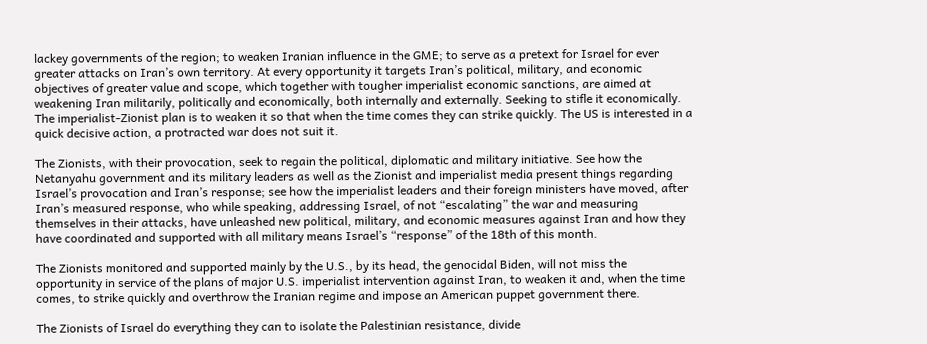lackey governments of the region; to weaken Iranian influence in the GME; to serve as a pretext for Israel for ever greater attacks on Iran’s own territory. At every opportunity it targets Iran’s political, military, and economic objectives of greater value and scope, which together with tougher imperialist economic sanctions, are aimed at weakening Iran militarily, politically and economically, both internally and externally. Seeking to stifle it economically. The imperialist-Zionist plan is to weaken it so that when the time comes they can strike quickly. The US is interested in a quick decisive action, a protracted war does not suit it.

The Zionists, with their provocation, seek to regain the political, diplomatic and military initiative. See how the Netanyahu government and its military leaders as well as the Zionist and imperialist media present things regarding Israel’s provocation and Iran’s response; see how the imperialist leaders and their foreign ministers have moved, after Iran’s measured response, who while speaking, addressing Israel, of not “escalating” the war and measuring themselves in their attacks, have unleashed new political, military, and economic measures against Iran and how they have coordinated and supported with all military means Israel’s “response” of the 18th of this month.

The Zionists monitored and supported mainly by the U.S., by its head, the genocidal Biden, will not miss the opportunity in service of the plans of major U.S. imperialist intervention against Iran, to weaken it and, when the time comes, to strike quickly and overthrow the Iranian regime and impose an American puppet government there.

The Zionists of Israel do everything they can to isolate the Palestinian resistance, divide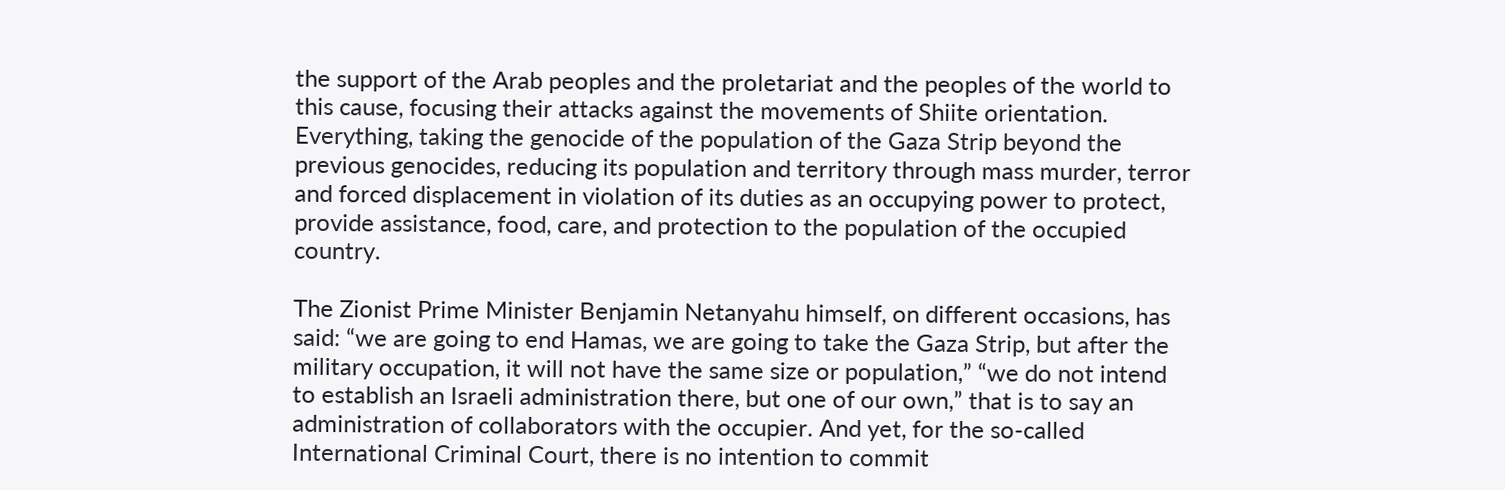the support of the Arab peoples and the proletariat and the peoples of the world to this cause, focusing their attacks against the movements of Shiite orientation. Everything, taking the genocide of the population of the Gaza Strip beyond the previous genocides, reducing its population and territory through mass murder, terror and forced displacement in violation of its duties as an occupying power to protect, provide assistance, food, care, and protection to the population of the occupied country.

The Zionist Prime Minister Benjamin Netanyahu himself, on different occasions, has said: “we are going to end Hamas, we are going to take the Gaza Strip, but after the military occupation, it will not have the same size or population,” “we do not intend to establish an Israeli administration there, but one of our own,” that is to say an administration of collaborators with the occupier. And yet, for the so-called International Criminal Court, there is no intention to commit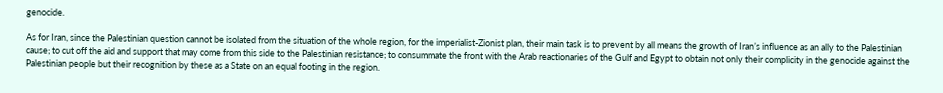genocide.

As for Iran, since the Palestinian question cannot be isolated from the situation of the whole region, for the imperialist-Zionist plan, their main task is to prevent by all means the growth of Iran’s influence as an ally to the Palestinian cause; to cut off the aid and support that may come from this side to the Palestinian resistance; to consummate the front with the Arab reactionaries of the Gulf and Egypt to obtain not only their complicity in the genocide against the Palestinian people but their recognition by these as a State on an equal footing in the region.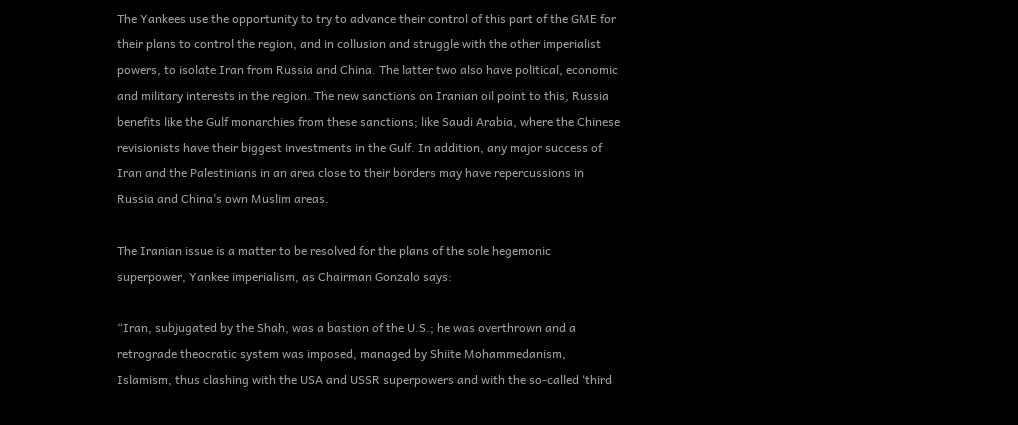The Yankees use the opportunity to try to advance their control of this part of the GME for their plans to control the region, and in collusion and struggle with the other imperialist powers, to isolate Iran from Russia and China. The latter two also have political, economic and military interests in the region. The new sanctions on Iranian oil point to this, Russia benefits like the Gulf monarchies from these sanctions; like Saudi Arabia, where the Chinese revisionists have their biggest investments in the Gulf. In addition, any major success of Iran and the Palestinians in an area close to their borders may have repercussions in Russia and China’s own Muslim areas.

The Iranian issue is a matter to be resolved for the plans of the sole hegemonic superpower, Yankee imperialism, as Chairman Gonzalo says:

“Iran, subjugated by the Shah, was a bastion of the U.S.; he was overthrown and a retrograde theocratic system was imposed, managed by Shiite Mohammedanism, Islamism, thus clashing with the USA and USSR superpowers and with the so-called ‘third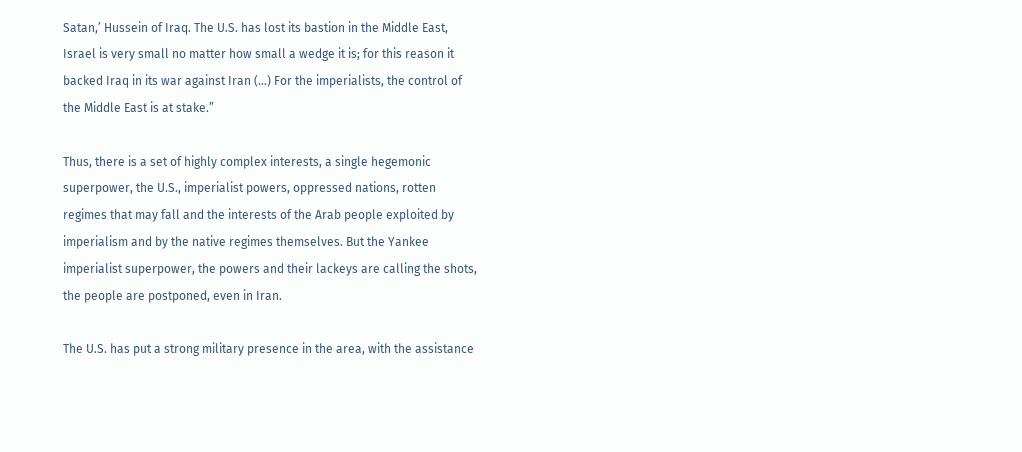Satan,’ Hussein of Iraq. The U.S. has lost its bastion in the Middle East, Israel is very small no matter how small a wedge it is; for this reason it backed Iraq in its war against Iran (…) For the imperialists, the control of the Middle East is at stake.”

Thus, there is a set of highly complex interests, a single hegemonic superpower, the U.S., imperialist powers, oppressed nations, rotten regimes that may fall and the interests of the Arab people exploited by imperialism and by the native regimes themselves. But the Yankee imperialist superpower, the powers and their lackeys are calling the shots, the people are postponed, even in Iran.

The U.S. has put a strong military presence in the area, with the assistance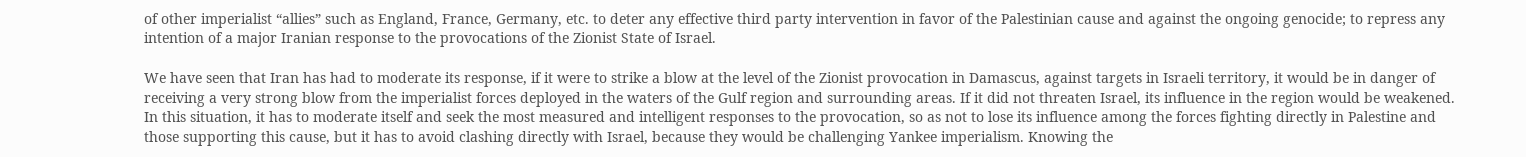of other imperialist “allies” such as England, France, Germany, etc. to deter any effective third party intervention in favor of the Palestinian cause and against the ongoing genocide; to repress any intention of a major Iranian response to the provocations of the Zionist State of Israel.

We have seen that Iran has had to moderate its response, if it were to strike a blow at the level of the Zionist provocation in Damascus, against targets in Israeli territory, it would be in danger of receiving a very strong blow from the imperialist forces deployed in the waters of the Gulf region and surrounding areas. If it did not threaten Israel, its influence in the region would be weakened. In this situation, it has to moderate itself and seek the most measured and intelligent responses to the provocation, so as not to lose its influence among the forces fighting directly in Palestine and those supporting this cause, but it has to avoid clashing directly with Israel, because they would be challenging Yankee imperialism. Knowing the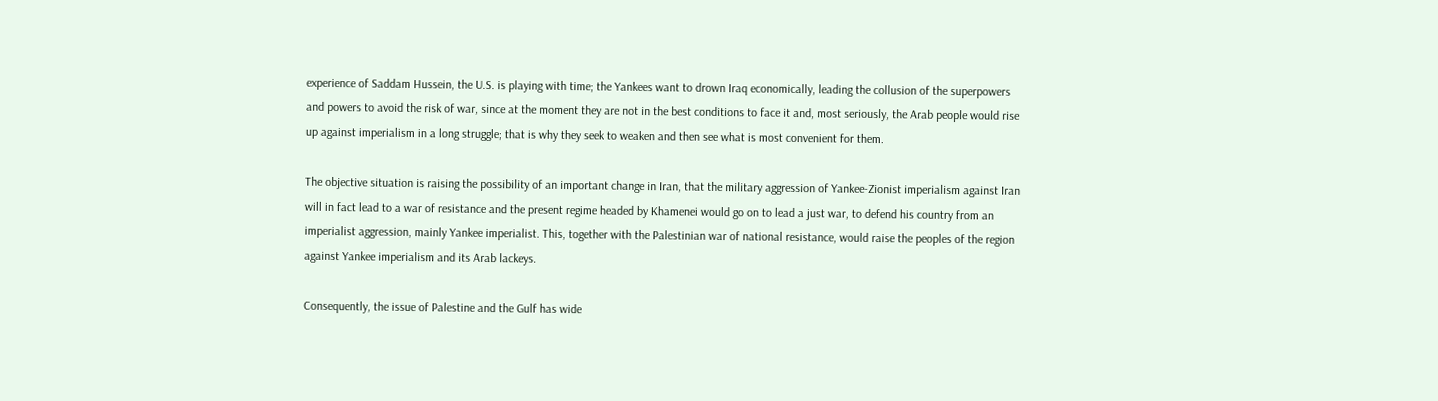experience of Saddam Hussein, the U.S. is playing with time; the Yankees want to drown Iraq economically, leading the collusion of the superpowers and powers to avoid the risk of war, since at the moment they are not in the best conditions to face it and, most seriously, the Arab people would rise up against imperialism in a long struggle; that is why they seek to weaken and then see what is most convenient for them.

The objective situation is raising the possibility of an important change in Iran, that the military aggression of Yankee-Zionist imperialism against Iran will in fact lead to a war of resistance and the present regime headed by Khamenei would go on to lead a just war, to defend his country from an imperialist aggression, mainly Yankee imperialist. This, together with the Palestinian war of national resistance, would raise the peoples of the region against Yankee imperialism and its Arab lackeys.

Consequently, the issue of Palestine and the Gulf has wide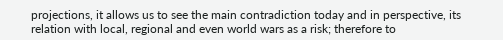projections, it allows us to see the main contradiction today and in perspective, its relation with local, regional and even world wars as a risk; therefore to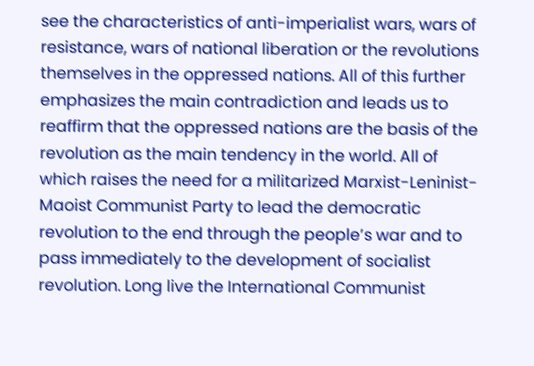see the characteristics of anti-imperialist wars, wars of resistance, wars of national liberation or the revolutions themselves in the oppressed nations. All of this further emphasizes the main contradiction and leads us to reaffirm that the oppressed nations are the basis of the revolution as the main tendency in the world. All of which raises the need for a militarized Marxist-Leninist-Maoist Communist Party to lead the democratic revolution to the end through the people’s war and to pass immediately to the development of socialist revolution. Long live the International Communist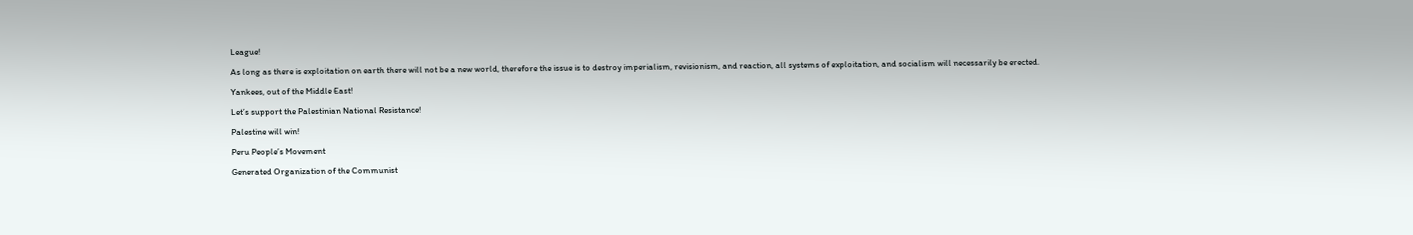League!

As long as there is exploitation on earth there will not be a new world, therefore the issue is to destroy imperialism, revisionism, and reaction, all systems of exploitation, and socialism will necessarily be erected.

Yankees, out of the Middle East!

Let’s support the Palestinian National Resistance!

Palestine will win!

Peru People’s Movement

Generated Organization of the Communist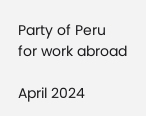Party of Peru for work abroad

April 2024